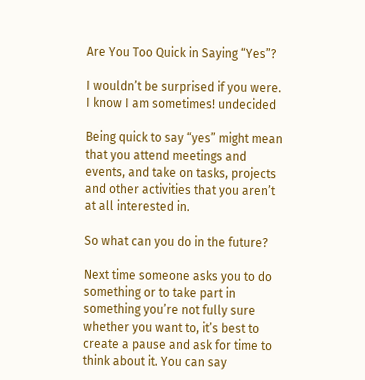Are You Too Quick in Saying “Yes”?

I wouldn’t be surprised if you were. I know I am sometimes! undecided

Being quick to say “yes” might mean that you attend meetings and events, and take on tasks, projects and other activities that you aren’t at all interested in.

So what can you do in the future?

Next time someone asks you to do something or to take part in something you’re not fully sure whether you want to, it’s best to create a pause and ask for time to think about it. You can say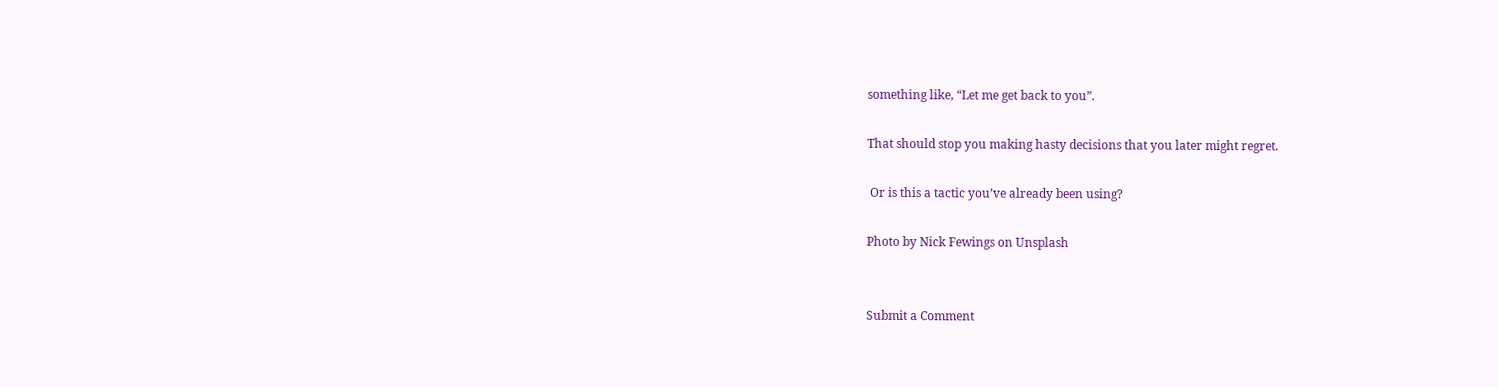something like, “Let me get back to you”.

That should stop you making hasty decisions that you later might regret.

 Or is this a tactic you’ve already been using?

Photo by Nick Fewings on Unsplash


Submit a Comment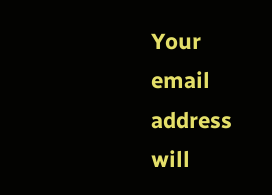Your email address will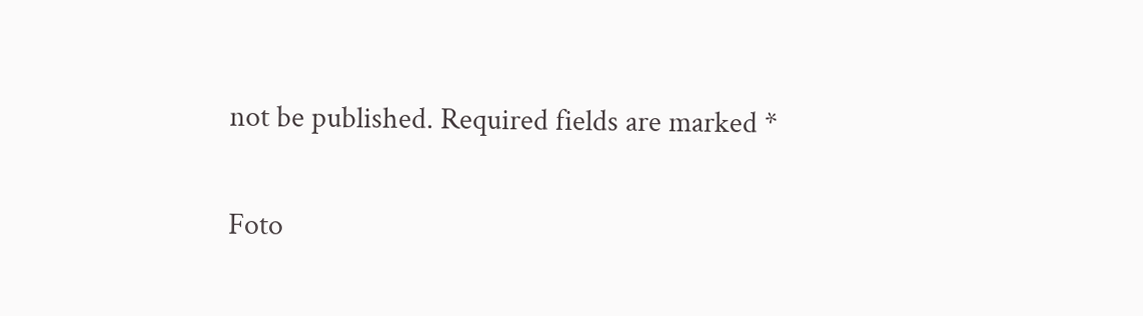not be published. Required fields are marked *

Foto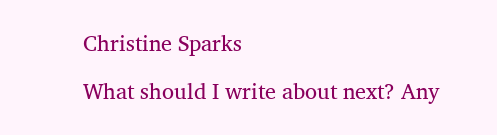Christine Sparks

What should I write about next? Any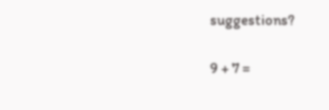suggestions?

9 + 7 =